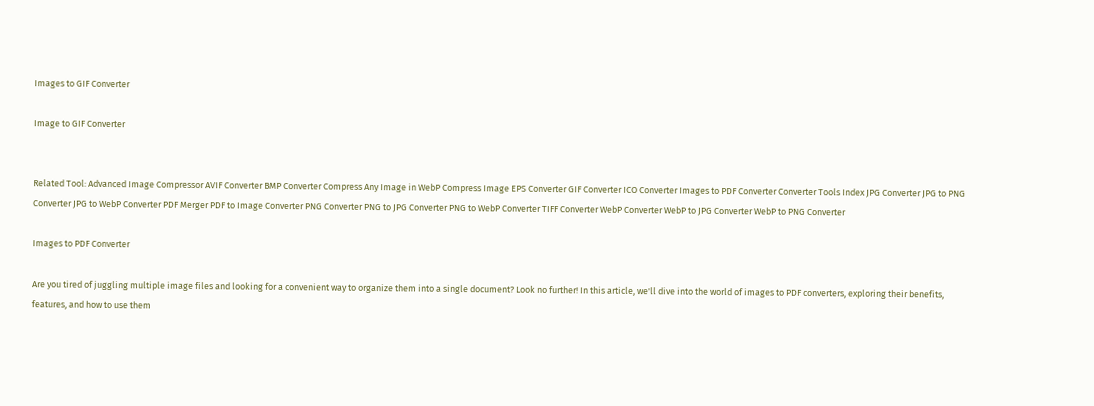Images to GIF Converter

Image to GIF Converter


Related Tool: Advanced Image Compressor AVIF Converter BMP Converter Compress Any Image in WebP Compress Image EPS Converter GIF Converter ICO Converter Images to PDF Converter Converter Tools Index JPG Converter JPG to PNG Converter JPG to WebP Converter PDF Merger PDF to Image Converter PNG Converter PNG to JPG Converter PNG to WebP Converter TIFF Converter WebP Converter WebP to JPG Converter WebP to PNG Converter

Images to PDF Converter

Are you tired of juggling multiple image files and looking for a convenient way to organize them into a single document? Look no further! In this article, we'll dive into the world of images to PDF converters, exploring their benefits, features, and how to use them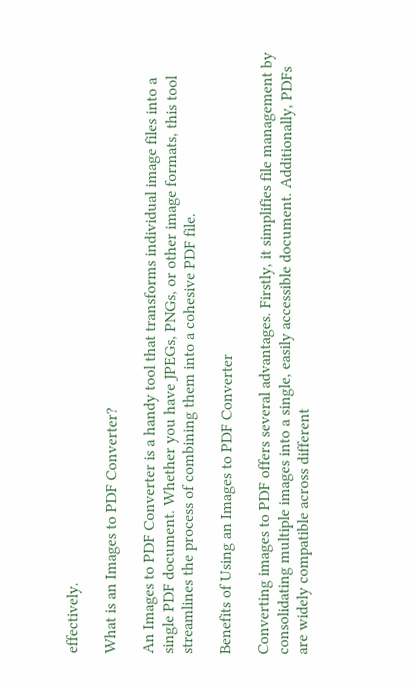effectively.

What is an Images to PDF Converter?

An Images to PDF Converter is a handy tool that transforms individual image files into a single PDF document. Whether you have JPEGs, PNGs, or other image formats, this tool streamlines the process of combining them into a cohesive PDF file.

Benefits of Using an Images to PDF Converter

Converting images to PDF offers several advantages. Firstly, it simplifies file management by consolidating multiple images into a single, easily accessible document. Additionally, PDFs are widely compatible across different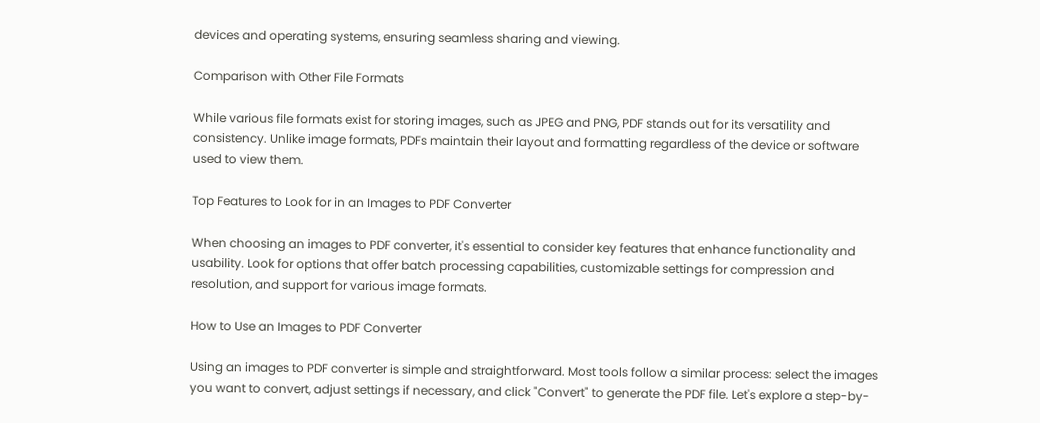devices and operating systems, ensuring seamless sharing and viewing.

Comparison with Other File Formats

While various file formats exist for storing images, such as JPEG and PNG, PDF stands out for its versatility and consistency. Unlike image formats, PDFs maintain their layout and formatting regardless of the device or software used to view them.

Top Features to Look for in an Images to PDF Converter

When choosing an images to PDF converter, it's essential to consider key features that enhance functionality and usability. Look for options that offer batch processing capabilities, customizable settings for compression and resolution, and support for various image formats.

How to Use an Images to PDF Converter

Using an images to PDF converter is simple and straightforward. Most tools follow a similar process: select the images you want to convert, adjust settings if necessary, and click "Convert" to generate the PDF file. Let's explore a step-by-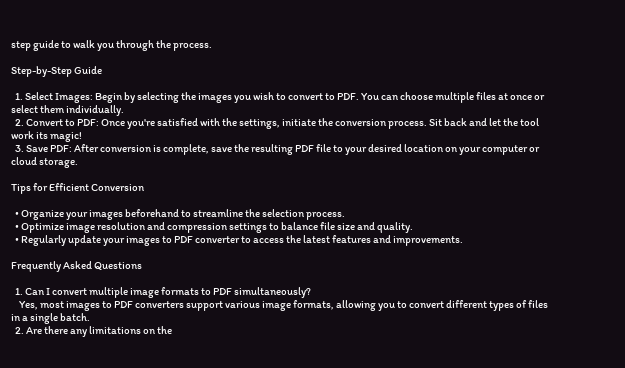step guide to walk you through the process.

Step-by-Step Guide

  1. Select Images: Begin by selecting the images you wish to convert to PDF. You can choose multiple files at once or select them individually.
  2. Convert to PDF: Once you're satisfied with the settings, initiate the conversion process. Sit back and let the tool work its magic!
  3. Save PDF: After conversion is complete, save the resulting PDF file to your desired location on your computer or cloud storage.

Tips for Efficient Conversion

  • Organize your images beforehand to streamline the selection process.
  • Optimize image resolution and compression settings to balance file size and quality.
  • Regularly update your images to PDF converter to access the latest features and improvements.

Frequently Asked Questions

  1. Can I convert multiple image formats to PDF simultaneously?
    Yes, most images to PDF converters support various image formats, allowing you to convert different types of files in a single batch.
  2. Are there any limitations on the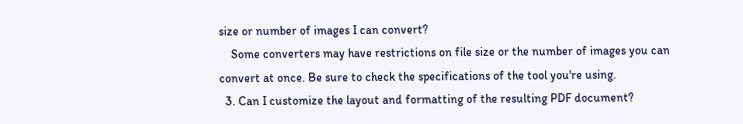size or number of images I can convert?
    Some converters may have restrictions on file size or the number of images you can convert at once. Be sure to check the specifications of the tool you're using.
  3. Can I customize the layout and formatting of the resulting PDF document?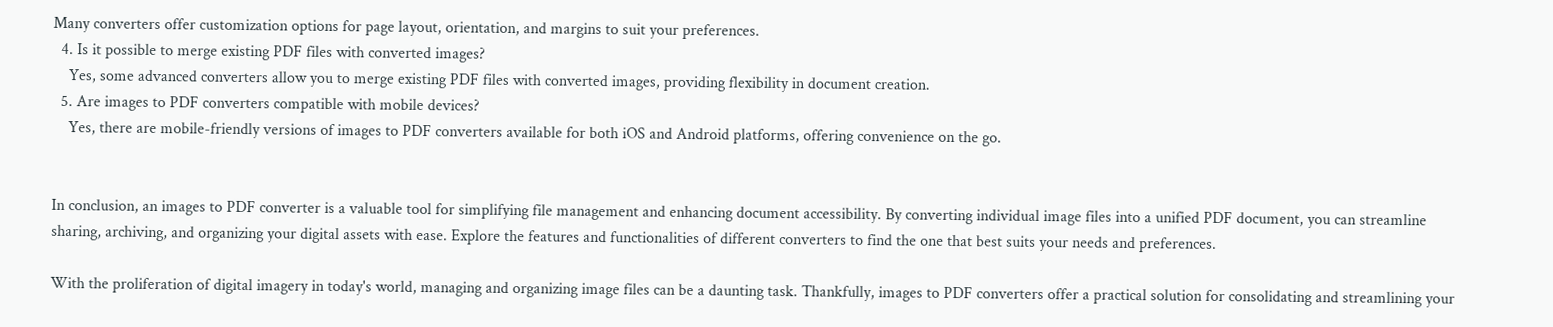Many converters offer customization options for page layout, orientation, and margins to suit your preferences.
  4. Is it possible to merge existing PDF files with converted images?
    Yes, some advanced converters allow you to merge existing PDF files with converted images, providing flexibility in document creation.
  5. Are images to PDF converters compatible with mobile devices?
    Yes, there are mobile-friendly versions of images to PDF converters available for both iOS and Android platforms, offering convenience on the go.


In conclusion, an images to PDF converter is a valuable tool for simplifying file management and enhancing document accessibility. By converting individual image files into a unified PDF document, you can streamline sharing, archiving, and organizing your digital assets with ease. Explore the features and functionalities of different converters to find the one that best suits your needs and preferences.

With the proliferation of digital imagery in today's world, managing and organizing image files can be a daunting task. Thankfully, images to PDF converters offer a practical solution for consolidating and streamlining your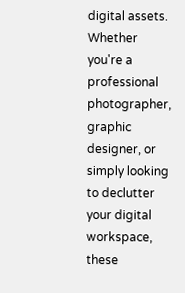digital assets. Whether you're a professional photographer, graphic designer, or simply looking to declutter your digital workspace, these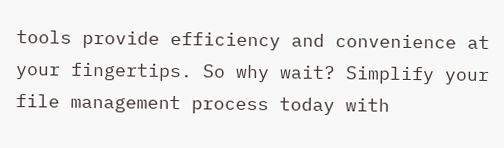tools provide efficiency and convenience at your fingertips. So why wait? Simplify your file management process today with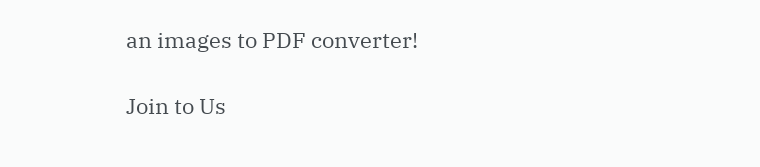an images to PDF converter!

Join to Us